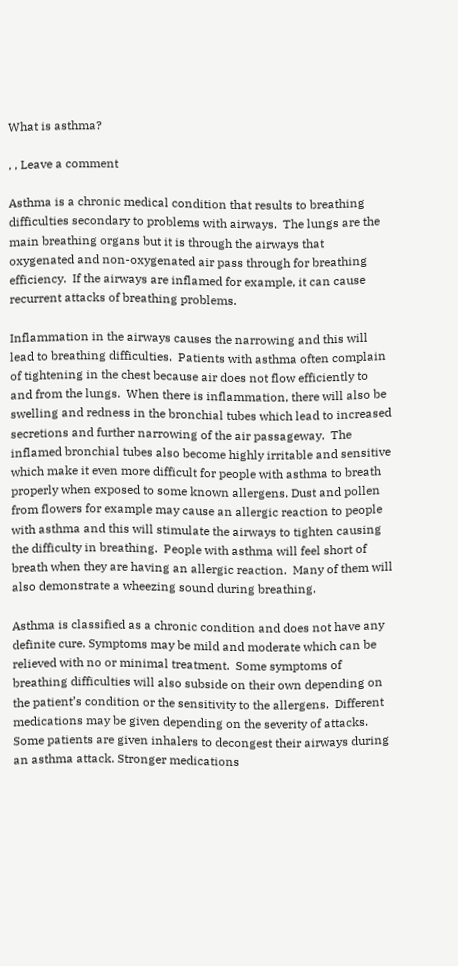What is asthma?

, , Leave a comment

Asthma is a chronic medical condition that results to breathing difficulties secondary to problems with airways.  The lungs are the main breathing organs but it is through the airways that oxygenated and non-oxygenated air pass through for breathing efficiency.  If the airways are inflamed for example, it can cause recurrent attacks of breathing problems.

Inflammation in the airways causes the narrowing and this will lead to breathing difficulties.  Patients with asthma often complain of tightening in the chest because air does not flow efficiently to and from the lungs.  When there is inflammation, there will also be swelling and redness in the bronchial tubes which lead to increased secretions and further narrowing of the air passageway.  The inflamed bronchial tubes also become highly irritable and sensitive which make it even more difficult for people with asthma to breath properly when exposed to some known allergens. Dust and pollen from flowers for example may cause an allergic reaction to people with asthma and this will stimulate the airways to tighten causing the difficulty in breathing.  People with asthma will feel short of breath when they are having an allergic reaction.  Many of them will also demonstrate a wheezing sound during breathing.

Asthma is classified as a chronic condition and does not have any definite cure. Symptoms may be mild and moderate which can be relieved with no or minimal treatment.  Some symptoms of breathing difficulties will also subside on their own depending on the patient’s condition or the sensitivity to the allergens.  Different medications may be given depending on the severity of attacks. Some patients are given inhalers to decongest their airways during an asthma attack. Stronger medications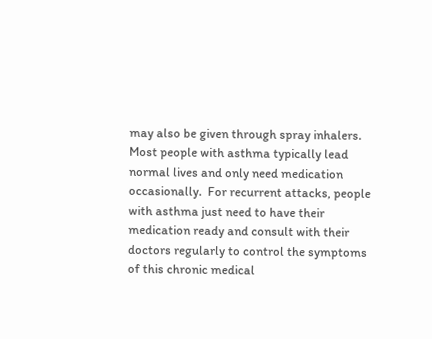may also be given through spray inhalers.  Most people with asthma typically lead normal lives and only need medication occasionally.  For recurrent attacks, people with asthma just need to have their medication ready and consult with their doctors regularly to control the symptoms of this chronic medical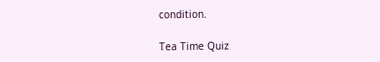condition.

Tea Time Quiz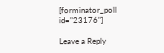[forminator_poll id="23176"]

Leave a Reply